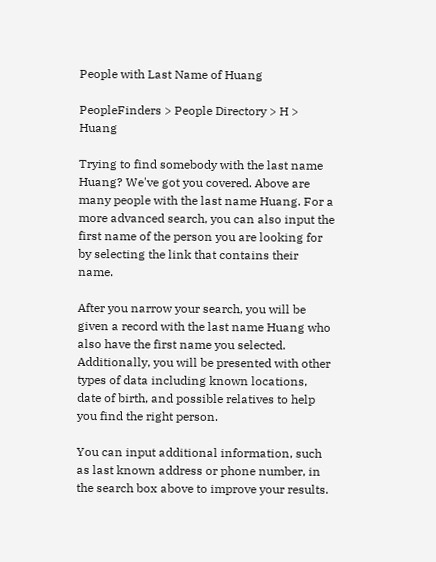People with Last Name of Huang

PeopleFinders > People Directory > H > Huang

Trying to find somebody with the last name Huang? We've got you covered. Above are many people with the last name Huang. For a more advanced search, you can also input the first name of the person you are looking for by selecting the link that contains their name.

After you narrow your search, you will be given a record with the last name Huang who also have the first name you selected. Additionally, you will be presented with other types of data including known locations, date of birth, and possible relatives to help you find the right person.

You can input additional information, such as last known address or phone number, in the search box above to improve your results.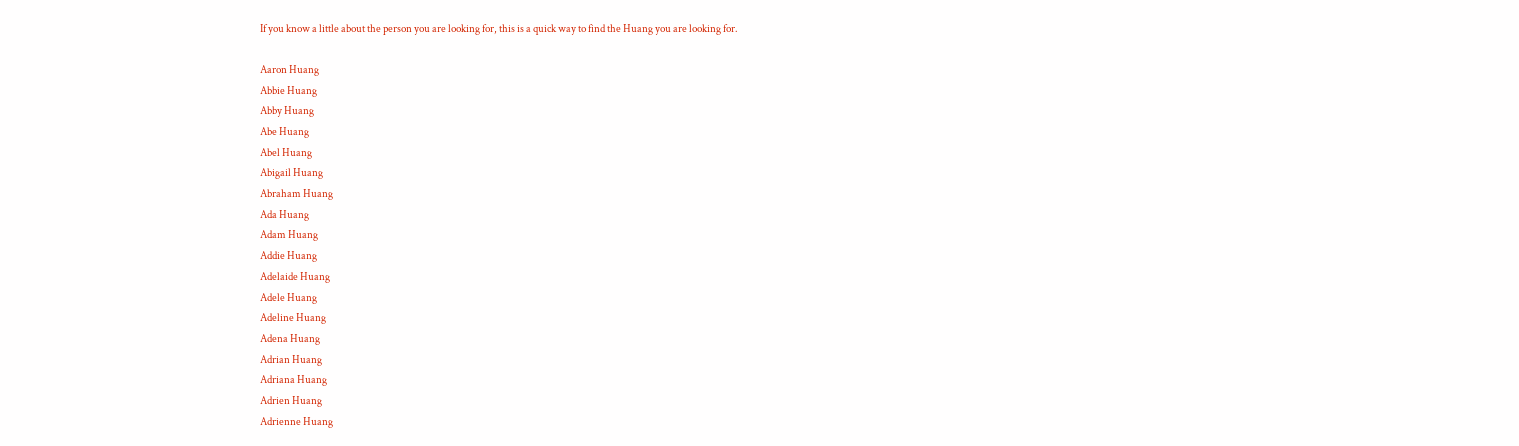If you know a little about the person you are looking for, this is a quick way to find the Huang you are looking for.

Aaron Huang
Abbie Huang
Abby Huang
Abe Huang
Abel Huang
Abigail Huang
Abraham Huang
Ada Huang
Adam Huang
Addie Huang
Adelaide Huang
Adele Huang
Adeline Huang
Adena Huang
Adrian Huang
Adriana Huang
Adrien Huang
Adrienne Huang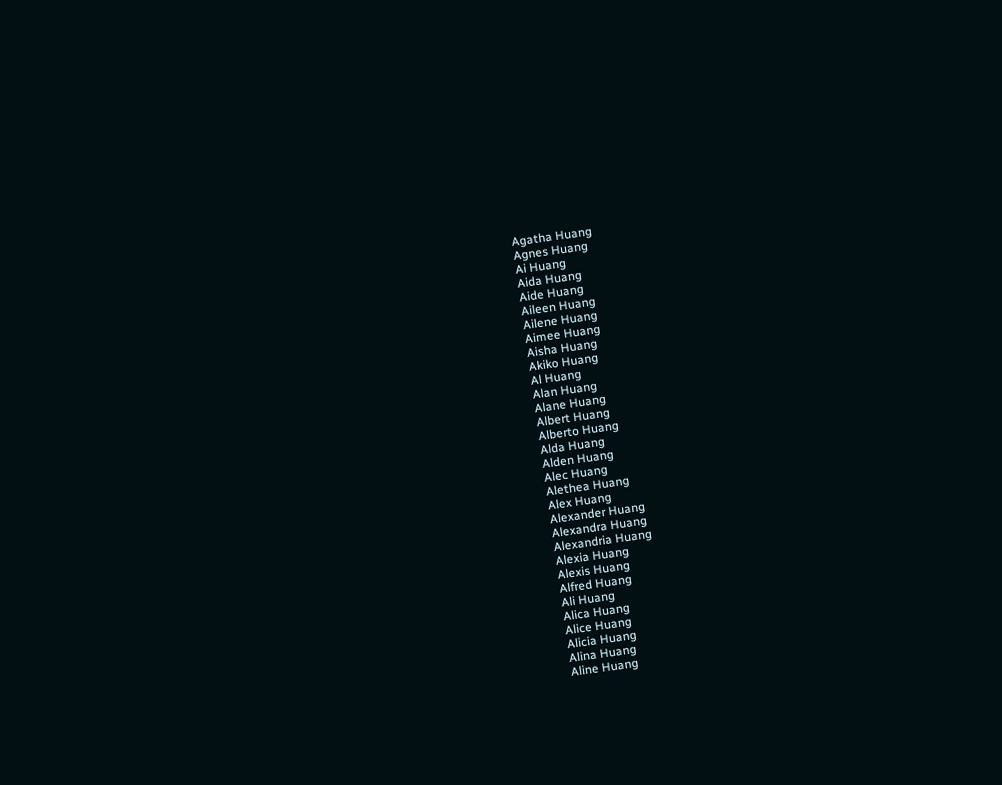Agatha Huang
Agnes Huang
Ai Huang
Aida Huang
Aide Huang
Aileen Huang
Ailene Huang
Aimee Huang
Aisha Huang
Akiko Huang
Al Huang
Alan Huang
Alane Huang
Albert Huang
Alberto Huang
Alda Huang
Alden Huang
Alec Huang
Alethea Huang
Alex Huang
Alexander Huang
Alexandra Huang
Alexandria Huang
Alexia Huang
Alexis Huang
Alfred Huang
Ali Huang
Alica Huang
Alice Huang
Alicia Huang
Alina Huang
Aline Huang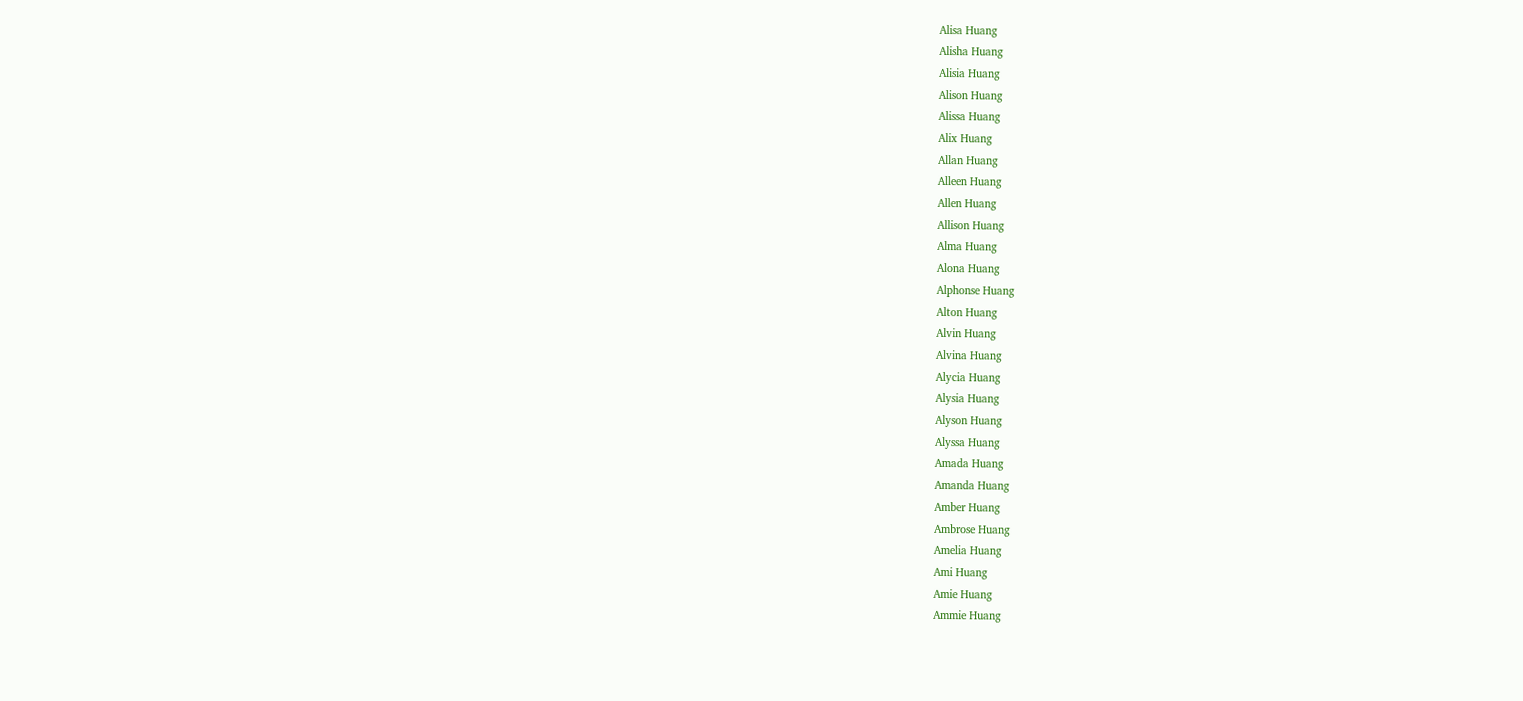Alisa Huang
Alisha Huang
Alisia Huang
Alison Huang
Alissa Huang
Alix Huang
Allan Huang
Alleen Huang
Allen Huang
Allison Huang
Alma Huang
Alona Huang
Alphonse Huang
Alton Huang
Alvin Huang
Alvina Huang
Alycia Huang
Alysia Huang
Alyson Huang
Alyssa Huang
Amada Huang
Amanda Huang
Amber Huang
Ambrose Huang
Amelia Huang
Ami Huang
Amie Huang
Ammie Huang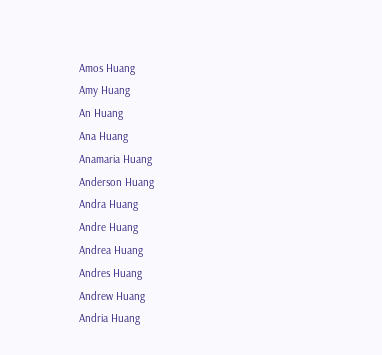Amos Huang
Amy Huang
An Huang
Ana Huang
Anamaria Huang
Anderson Huang
Andra Huang
Andre Huang
Andrea Huang
Andres Huang
Andrew Huang
Andria Huang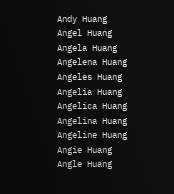Andy Huang
Angel Huang
Angela Huang
Angelena Huang
Angeles Huang
Angelia Huang
Angelica Huang
Angelina Huang
Angeline Huang
Angie Huang
Angle Huang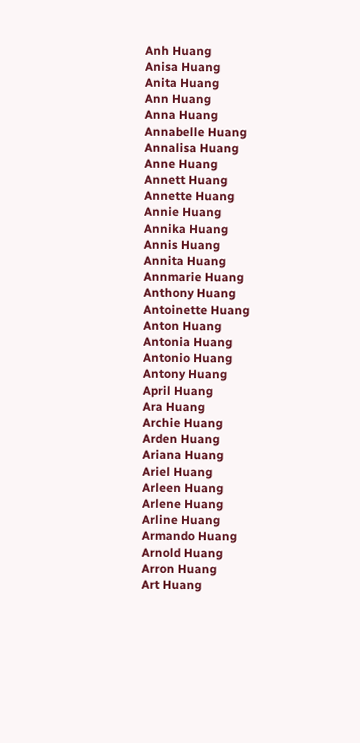Anh Huang
Anisa Huang
Anita Huang
Ann Huang
Anna Huang
Annabelle Huang
Annalisa Huang
Anne Huang
Annett Huang
Annette Huang
Annie Huang
Annika Huang
Annis Huang
Annita Huang
Annmarie Huang
Anthony Huang
Antoinette Huang
Anton Huang
Antonia Huang
Antonio Huang
Antony Huang
April Huang
Ara Huang
Archie Huang
Arden Huang
Ariana Huang
Ariel Huang
Arleen Huang
Arlene Huang
Arline Huang
Armando Huang
Arnold Huang
Arron Huang
Art Huang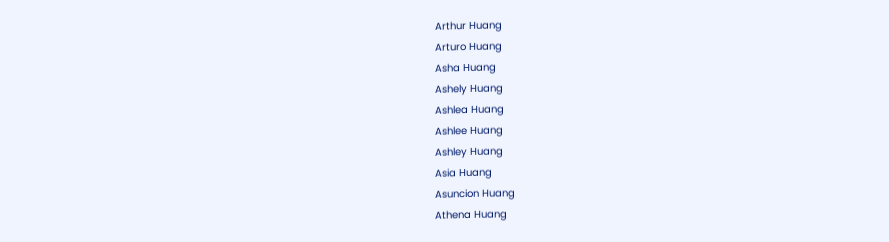Arthur Huang
Arturo Huang
Asha Huang
Ashely Huang
Ashlea Huang
Ashlee Huang
Ashley Huang
Asia Huang
Asuncion Huang
Athena Huang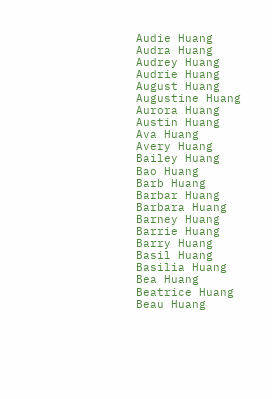Audie Huang
Audra Huang
Audrey Huang
Audrie Huang
August Huang
Augustine Huang
Aurora Huang
Austin Huang
Ava Huang
Avery Huang
Bailey Huang
Bao Huang
Barb Huang
Barbar Huang
Barbara Huang
Barney Huang
Barrie Huang
Barry Huang
Basil Huang
Basilia Huang
Bea Huang
Beatrice Huang
Beau Huang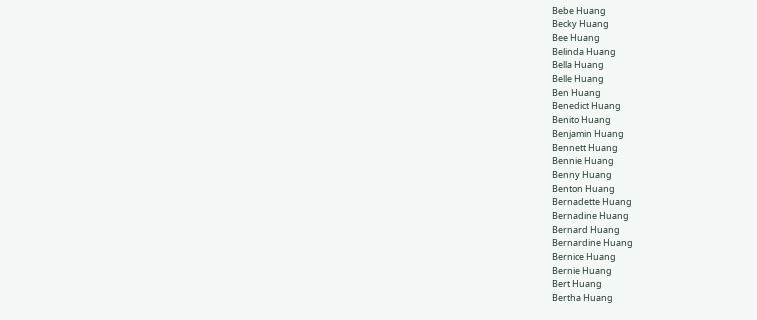Bebe Huang
Becky Huang
Bee Huang
Belinda Huang
Bella Huang
Belle Huang
Ben Huang
Benedict Huang
Benito Huang
Benjamin Huang
Bennett Huang
Bennie Huang
Benny Huang
Benton Huang
Bernadette Huang
Bernadine Huang
Bernard Huang
Bernardine Huang
Bernice Huang
Bernie Huang
Bert Huang
Bertha Huang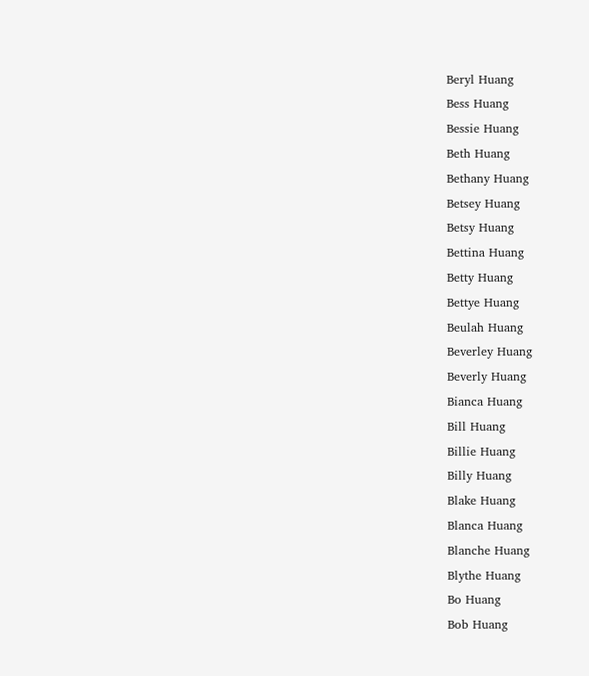Beryl Huang
Bess Huang
Bessie Huang
Beth Huang
Bethany Huang
Betsey Huang
Betsy Huang
Bettina Huang
Betty Huang
Bettye Huang
Beulah Huang
Beverley Huang
Beverly Huang
Bianca Huang
Bill Huang
Billie Huang
Billy Huang
Blake Huang
Blanca Huang
Blanche Huang
Blythe Huang
Bo Huang
Bob Huang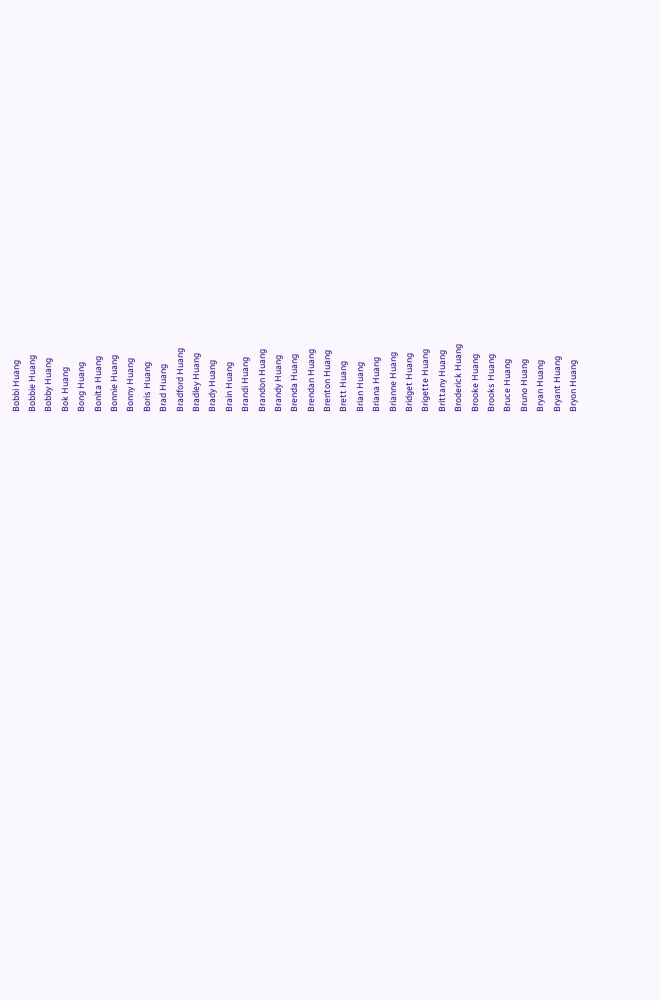Bobbi Huang
Bobbie Huang
Bobby Huang
Bok Huang
Bong Huang
Bonita Huang
Bonnie Huang
Bonny Huang
Boris Huang
Brad Huang
Bradford Huang
Bradley Huang
Brady Huang
Brain Huang
Brandi Huang
Brandon Huang
Brandy Huang
Brenda Huang
Brendan Huang
Brenton Huang
Brett Huang
Brian Huang
Briana Huang
Brianne Huang
Bridget Huang
Brigette Huang
Brittany Huang
Broderick Huang
Brooke Huang
Brooks Huang
Bruce Huang
Bruno Huang
Bryan Huang
Bryant Huang
Bryon Huang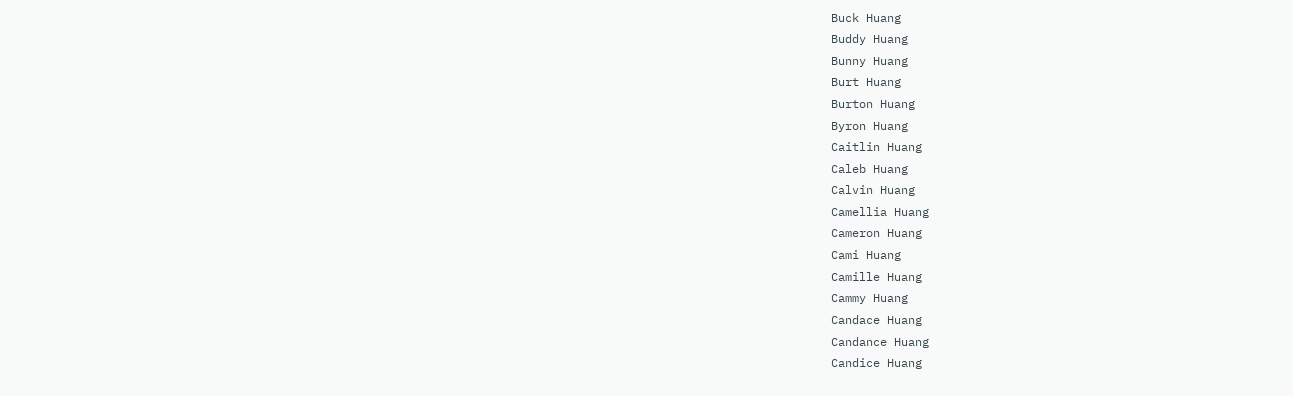Buck Huang
Buddy Huang
Bunny Huang
Burt Huang
Burton Huang
Byron Huang
Caitlin Huang
Caleb Huang
Calvin Huang
Camellia Huang
Cameron Huang
Cami Huang
Camille Huang
Cammy Huang
Candace Huang
Candance Huang
Candice Huang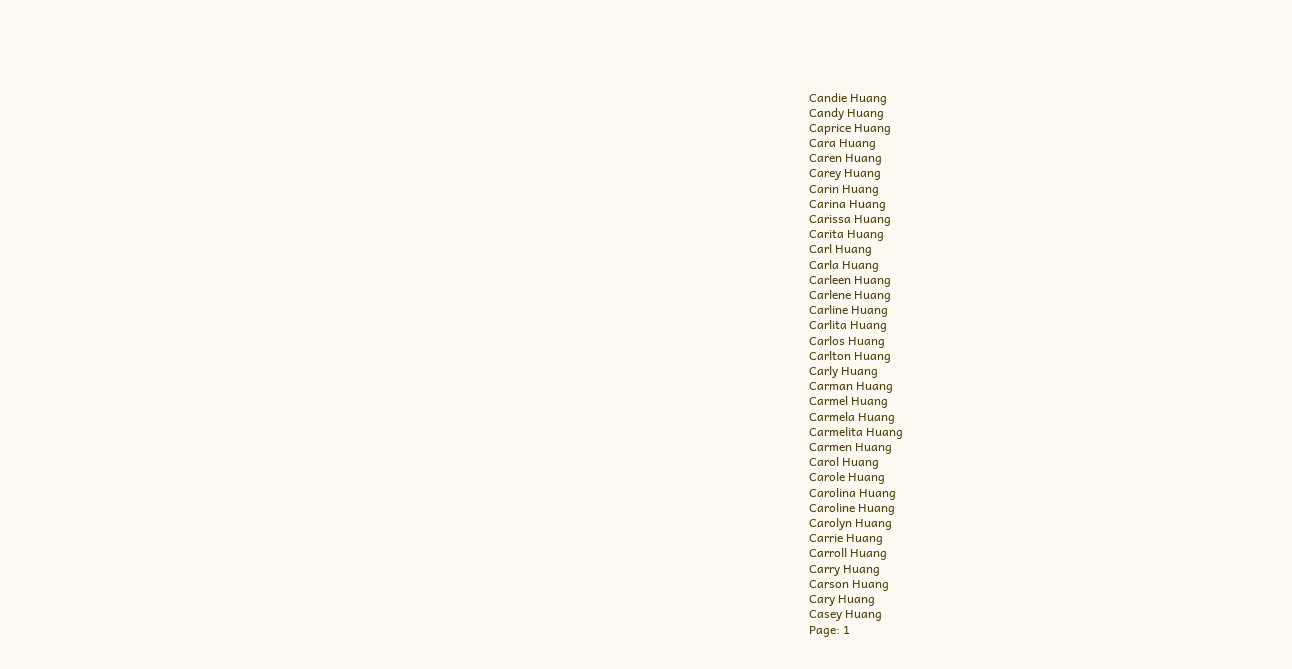Candie Huang
Candy Huang
Caprice Huang
Cara Huang
Caren Huang
Carey Huang
Carin Huang
Carina Huang
Carissa Huang
Carita Huang
Carl Huang
Carla Huang
Carleen Huang
Carlene Huang
Carline Huang
Carlita Huang
Carlos Huang
Carlton Huang
Carly Huang
Carman Huang
Carmel Huang
Carmela Huang
Carmelita Huang
Carmen Huang
Carol Huang
Carole Huang
Carolina Huang
Caroline Huang
Carolyn Huang
Carrie Huang
Carroll Huang
Carry Huang
Carson Huang
Cary Huang
Casey Huang
Page: 1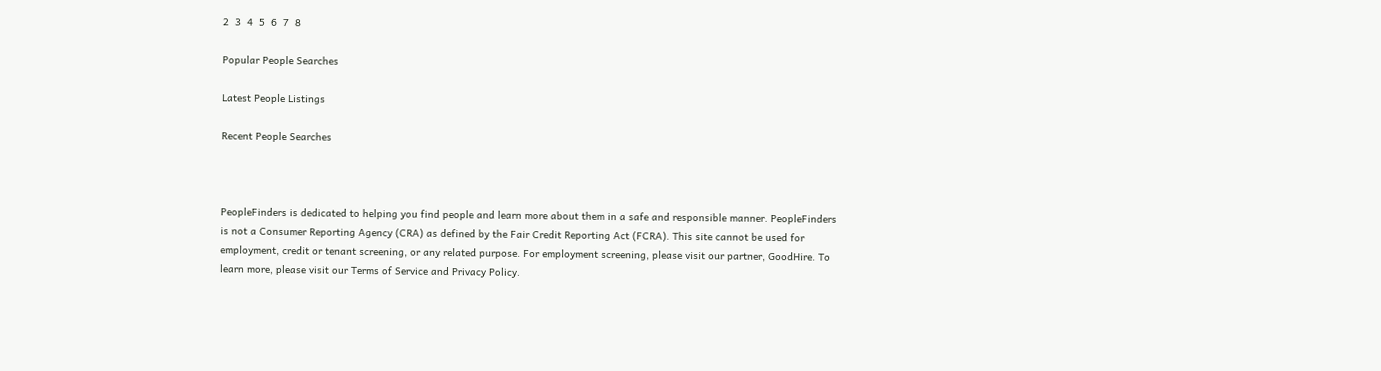2  3  4  5  6  7  8

Popular People Searches

Latest People Listings

Recent People Searches



PeopleFinders is dedicated to helping you find people and learn more about them in a safe and responsible manner. PeopleFinders is not a Consumer Reporting Agency (CRA) as defined by the Fair Credit Reporting Act (FCRA). This site cannot be used for employment, credit or tenant screening, or any related purpose. For employment screening, please visit our partner, GoodHire. To learn more, please visit our Terms of Service and Privacy Policy.